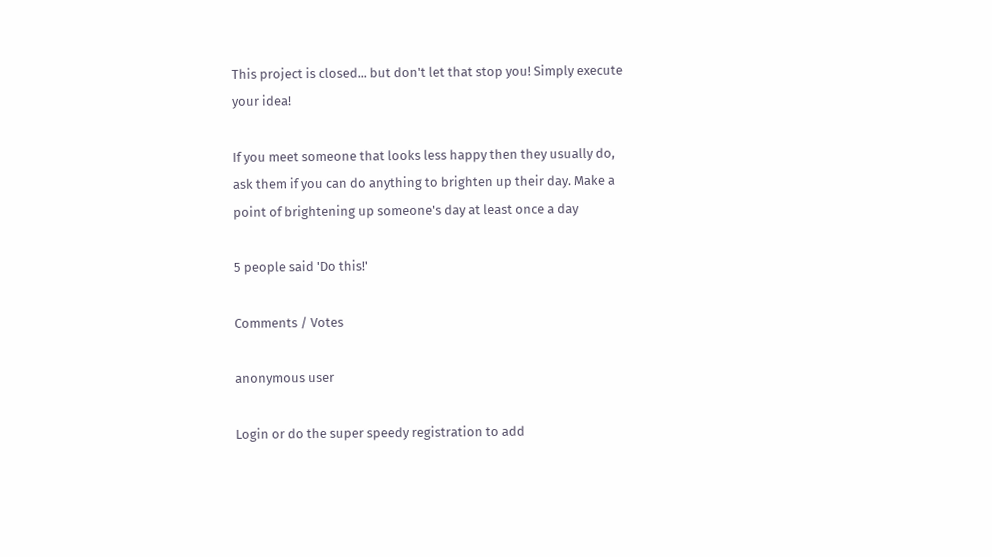This project is closed... but don't let that stop you! Simply execute your idea!

If you meet someone that looks less happy then they usually do, ask them if you can do anything to brighten up their day. Make a point of brightening up someone's day at least once a day

5 people said 'Do this!'

Comments / Votes

anonymous user

Login or do the super speedy registration to add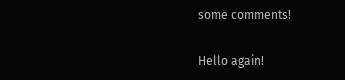some comments!

Hello again!